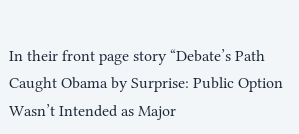In their front page story “Debate’s Path Caught Obama by Surprise: Public Option Wasn’t Intended as Major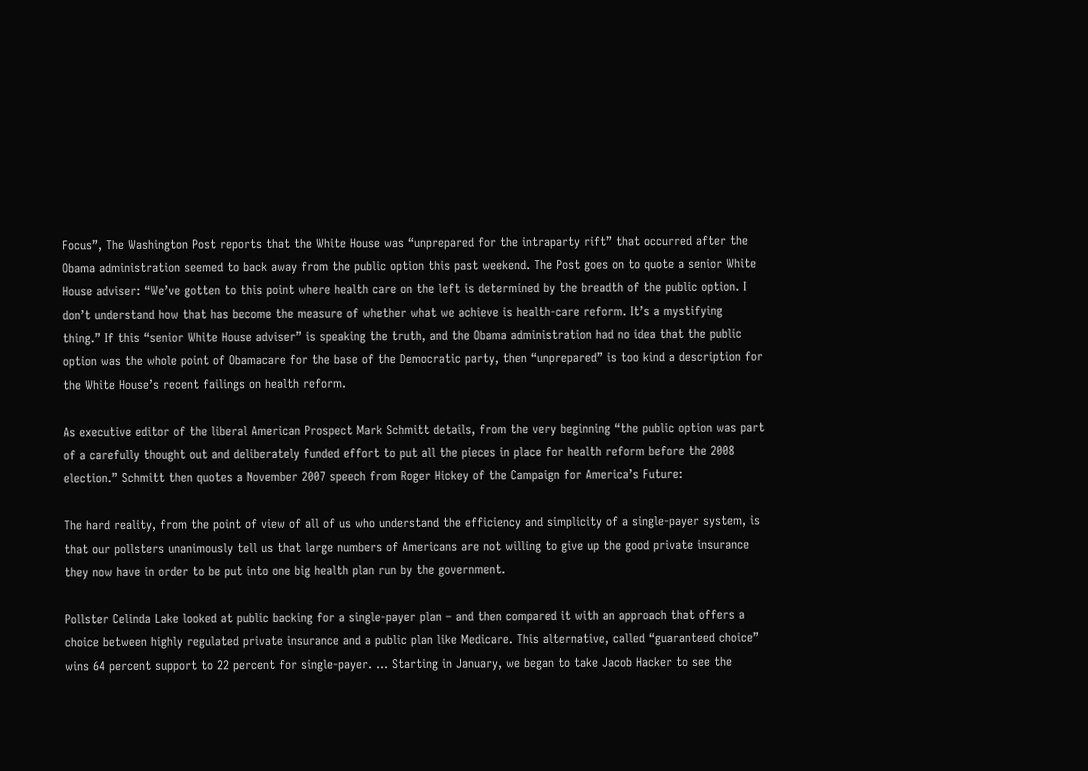Focus”, The Washington Post reports that the White House was “unprepared for the intraparty rift” that occurred after the Obama administration seemed to back away from the public option this past weekend. The Post goes on to quote a senior White House adviser: “We’ve gotten to this point where health care on the left is determined by the breadth of the public option. I don’t understand how that has become the measure of whether what we achieve is health-care reform. It’s a mystifying thing.” If this “senior White House adviser” is speaking the truth, and the Obama administration had no idea that the public option was the whole point of Obamacare for the base of the Democratic party, then “unprepared” is too kind a description for the White House’s recent failings on health reform.

As executive editor of the liberal American Prospect Mark Schmitt details, from the very beginning “the public option was part of a carefully thought out and deliberately funded effort to put all the pieces in place for health reform before the 2008 election.” Schmitt then quotes a November 2007 speech from Roger Hickey of the Campaign for America’s Future:

The hard reality, from the point of view of all of us who understand the efficiency and simplicity of a single-payer system, is that our pollsters unanimously tell us that large numbers of Americans are not willing to give up the good private insurance they now have in order to be put into one big health plan run by the government.

Pollster Celinda Lake looked at public backing for a single-payer plan – and then compared it with an approach that offers a choice between highly regulated private insurance and a public plan like Medicare. This alternative, called “guaranteed choice” wins 64 percent support to 22 percent for single-payer. … Starting in January, we began to take Jacob Hacker to see the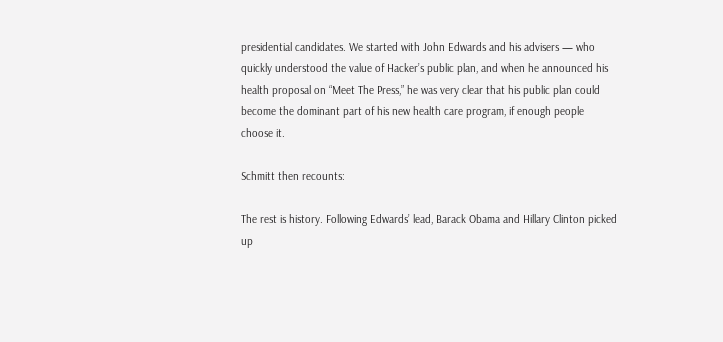presidential candidates. We started with John Edwards and his advisers — who quickly understood the value of Hacker’s public plan, and when he announced his health proposal on “Meet The Press,” he was very clear that his public plan could become the dominant part of his new health care program, if enough people choose it.

Schmitt then recounts:

The rest is history. Following Edwards’ lead, Barack Obama and Hillary Clinton picked up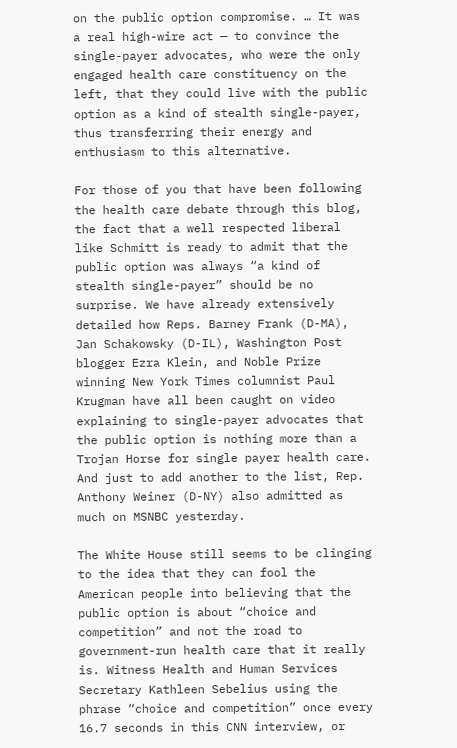on the public option compromise. … It was a real high-wire act — to convince the single-payer advocates, who were the only engaged health care constituency on the left, that they could live with the public option as a kind of stealth single-payer, thus transferring their energy and enthusiasm to this alternative.

For those of you that have been following the health care debate through this blog, the fact that a well respected liberal like Schmitt is ready to admit that the public option was always “a kind of stealth single-payer” should be no surprise. We have already extensively detailed how Reps. Barney Frank (D-MA), Jan Schakowsky (D-IL), Washington Post blogger Ezra Klein, and Noble Prize winning New York Times columnist Paul Krugman have all been caught on video explaining to single-payer advocates that the public option is nothing more than a Trojan Horse for single payer health care. And just to add another to the list, Rep. Anthony Weiner (D-NY) also admitted as much on MSNBC yesterday.

The White House still seems to be clinging to the idea that they can fool the American people into believing that the public option is about “choice and competition” and not the road to government-run health care that it really is. Witness Health and Human Services Secretary Kathleen Sebelius using the phrase “choice and competition” once every 16.7 seconds in this CNN interview, or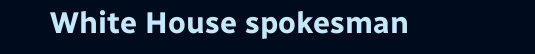White House spokesman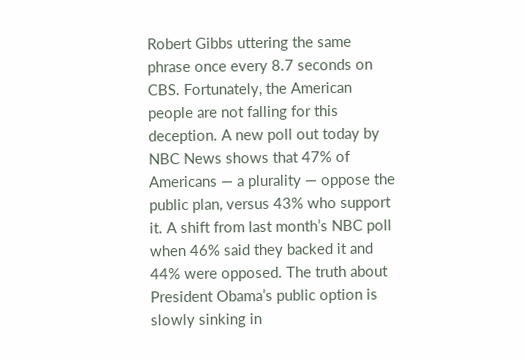Robert Gibbs uttering the same phrase once every 8.7 seconds on CBS. Fortunately, the American people are not falling for this deception. A new poll out today by NBC News shows that 47% of Americans — a plurality — oppose the public plan, versus 43% who support it. A shift from last month’s NBC poll when 46% said they backed it and 44% were opposed. The truth about President Obama’s public option is slowly sinking in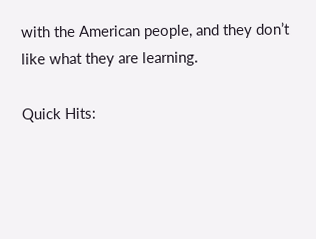with the American people, and they don’t like what they are learning.

Quick Hits: